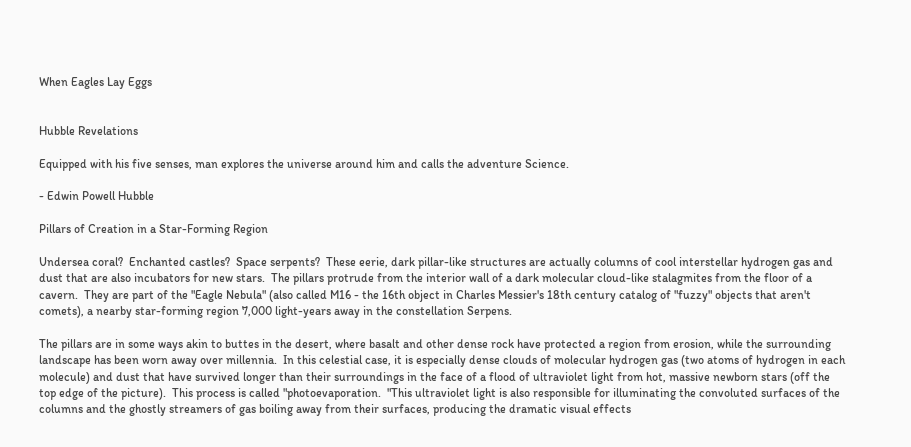When Eagles Lay Eggs


Hubble Revelations

Equipped with his five senses, man explores the universe around him and calls the adventure Science.

- Edwin Powell Hubble

Pillars of Creation in a Star-Forming Region

Undersea coral?  Enchanted castles?  Space serpents?  These eerie, dark pillar-like structures are actually columns of cool interstellar hydrogen gas and dust that are also incubators for new stars.  The pillars protrude from the interior wall of a dark molecular cloud-like stalagmites from the floor of a cavern.  They are part of the "Eagle Nebula" (also called M16 - the 16th object in Charles Messier's 18th century catalog of "fuzzy" objects that aren't comets), a nearby star-forming region 7,000 light-years away in the constellation Serpens.

The pillars are in some ways akin to buttes in the desert, where basalt and other dense rock have protected a region from erosion, while the surrounding landscape has been worn away over millennia.  In this celestial case, it is especially dense clouds of molecular hydrogen gas (two atoms of hydrogen in each molecule) and dust that have survived longer than their surroundings in the face of a flood of ultraviolet light from hot, massive newborn stars (off the top edge of the picture).  This process is called "photoevaporation.  "This ultraviolet light is also responsible for illuminating the convoluted surfaces of the columns and the ghostly streamers of gas boiling away from their surfaces, producing the dramatic visual effects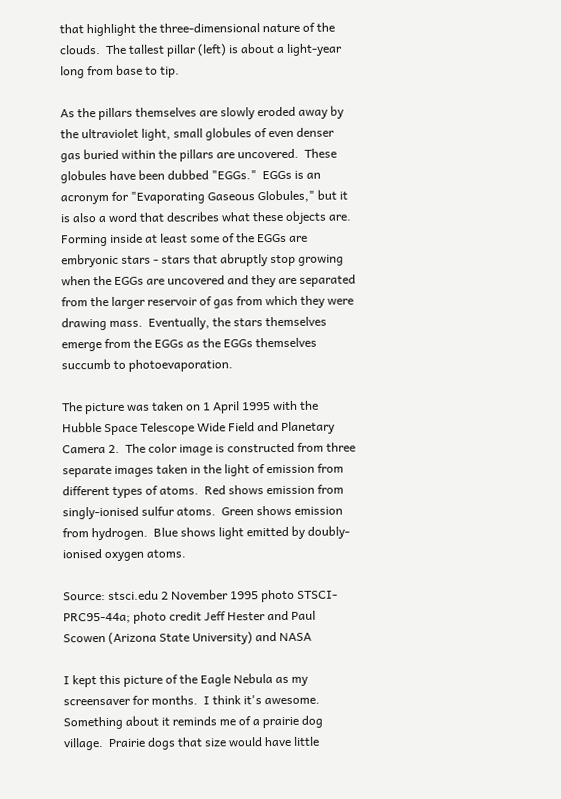that highlight the three-dimensional nature of the clouds.  The tallest pillar (left) is about a light-year long from base to tip.

As the pillars themselves are slowly eroded away by the ultraviolet light, small globules of even denser gas buried within the pillars are uncovered.  These globules have been dubbed "EGGs."  EGGs is an acronym for "Evaporating Gaseous Globules," but it is also a word that describes what these objects are.  Forming inside at least some of the EGGs are embryonic stars - stars that abruptly stop growing when the EGGs are uncovered and they are separated from the larger reservoir of gas from which they were drawing mass.  Eventually, the stars themselves emerge from the EGGs as the EGGs themselves succumb to photoevaporation.

The picture was taken on 1 April 1995 with the Hubble Space Telescope Wide Field and Planetary Camera 2.  The color image is constructed from three separate images taken in the light of emission from different types of atoms.  Red shows emission from singly-ionised sulfur atoms.  Green shows emission from hydrogen.  Blue shows light emitted by doubly-ionised oxygen atoms.

Source: stsci.edu 2 November 1995 photo STSCI-PRC95-44a; photo credit Jeff Hester and Paul Scowen (Arizona State University) and NASA

I kept this picture of the Eagle Nebula as my screensaver for months.  I think it's awesome.  Something about it reminds me of a prairie dog village.  Prairie dogs that size would have little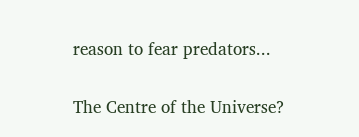reason to fear predators...

The Centre of the Universe?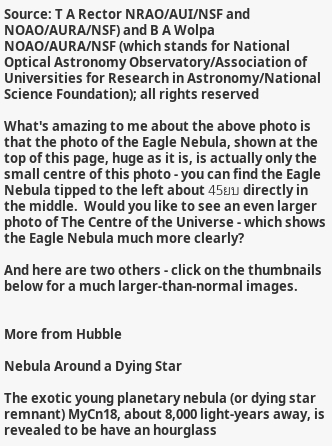Source: T A Rector NRAO/AUI/NSF and NOAO/AURA/NSF) and B A Wolpa NOAO/AURA/NSF (which stands for National Optical Astronomy Observatory/Association of Universities for Research in Astronomy/National Science Foundation); all rights reserved

What's amazing to me about the above photo is that the photo of the Eagle Nebula, shown at the top of this page, huge as it is, is actually only the small centre of this photo - you can find the Eagle Nebula tipped to the left about 45ยบ directly in the middle.  Would you like to see an even larger photo of The Centre of the Universe - which shows the Eagle Nebula much more clearly?

And here are two others - click on the thumbnails below for a much larger-than-normal images.


More from Hubble

Nebula Around a Dying Star

The exotic young planetary nebula (or dying star remnant) MyCn18, about 8,000 light-years away, is revealed to be have an hourglass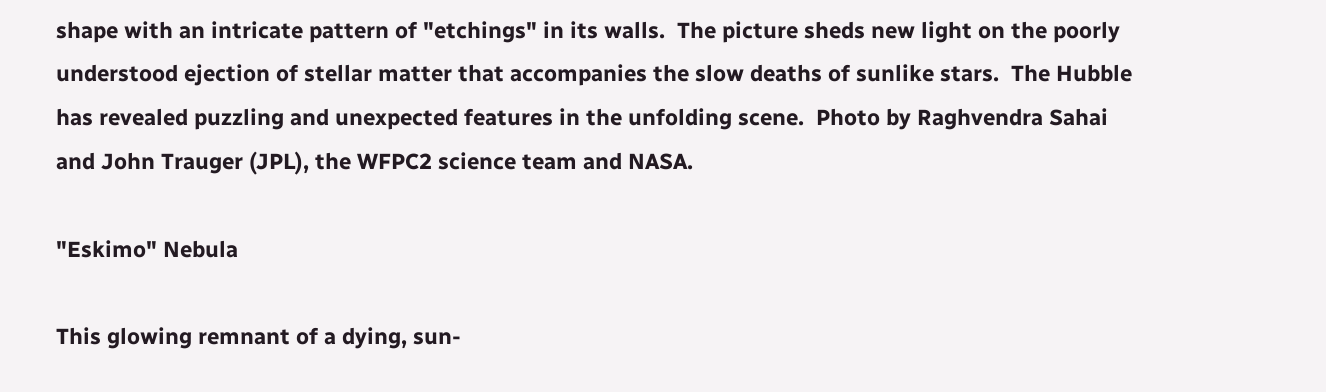shape with an intricate pattern of "etchings" in its walls.  The picture sheds new light on the poorly understood ejection of stellar matter that accompanies the slow deaths of sunlike stars.  The Hubble has revealed puzzling and unexpected features in the unfolding scene.  Photo by Raghvendra Sahai and John Trauger (JPL), the WFPC2 science team and NASA.

"Eskimo" Nebula

This glowing remnant of a dying, sun-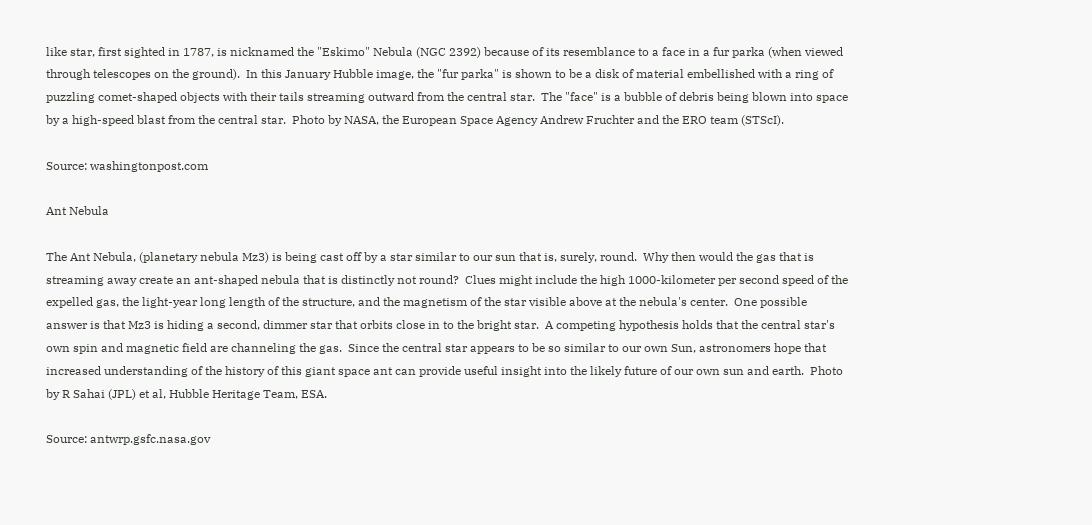like star, first sighted in 1787, is nicknamed the "Eskimo" Nebula (NGC 2392) because of its resemblance to a face in a fur parka (when viewed through telescopes on the ground).  In this January Hubble image, the "fur parka" is shown to be a disk of material embellished with a ring of puzzling comet-shaped objects with their tails streaming outward from the central star.  The "face" is a bubble of debris being blown into space by a high-speed blast from the central star.  Photo by NASA, the European Space Agency Andrew Fruchter and the ERO team (STScI).

Source: washingtonpost.com

Ant Nebula

The Ant Nebula, (planetary nebula Mz3) is being cast off by a star similar to our sun that is, surely, round.  Why then would the gas that is streaming away create an ant-shaped nebula that is distinctly not round?  Clues might include the high 1000-kilometer per second speed of the expelled gas, the light-year long length of the structure, and the magnetism of the star visible above at the nebula's center.  One possible answer is that Mz3 is hiding a second, dimmer star that orbits close in to the bright star.  A competing hypothesis holds that the central star's own spin and magnetic field are channeling the gas.  Since the central star appears to be so similar to our own Sun, astronomers hope that increased understanding of the history of this giant space ant can provide useful insight into the likely future of our own sun and earth.  Photo by R Sahai (JPL) et al, Hubble Heritage Team, ESA.

Source: antwrp.gsfc.nasa.gov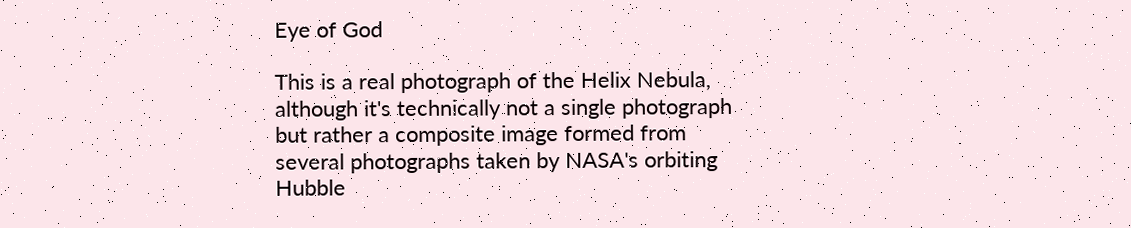Eye of God

This is a real photograph of the Helix Nebula, although it's technically not a single photograph but rather a composite image formed from several photographs taken by NASA's orbiting Hubble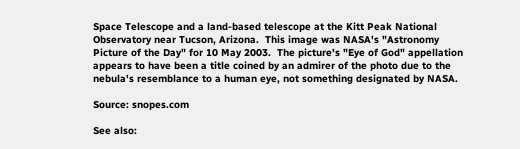Space Telescope and a land-based telescope at the Kitt Peak National Observatory near Tucson, Arizona.  This image was NASA's "Astronomy Picture of the Day" for 10 May 2003.  The picture's "Eye of God" appellation appears to have been a title coined by an admirer of the photo due to the nebula's resemblance to a human eye, not something designated by NASA.

Source: snopes.com

See also: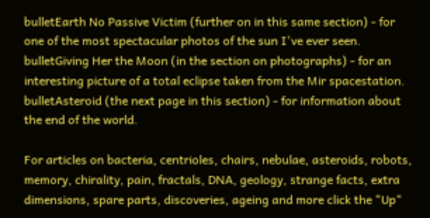bulletEarth No Passive Victim (further on in this same section) - for one of the most spectacular photos of the sun I've ever seen.
bulletGiving Her the Moon (in the section on photographs) - for an interesting picture of a total eclipse taken from the Mir spacestation.
bulletAsteroid (the next page in this section) - for information about the end of the world.

For articles on bacteria, centrioles, chairs, nebulae, asteroids, robots, memory, chirality, pain, fractals, DNA, geology, strange facts, extra dimensions, spare parts, discoveries, ageing and more click the "Up"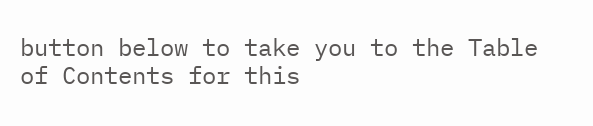button below to take you to the Table of Contents for this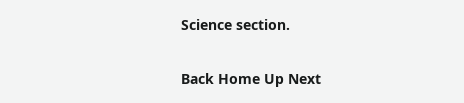Science section.

Back Home Up Next